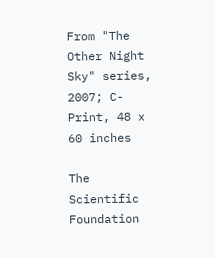From "The Other Night Sky" series, 2007; C-Print, 48 x 60 inches

The Scientific Foundation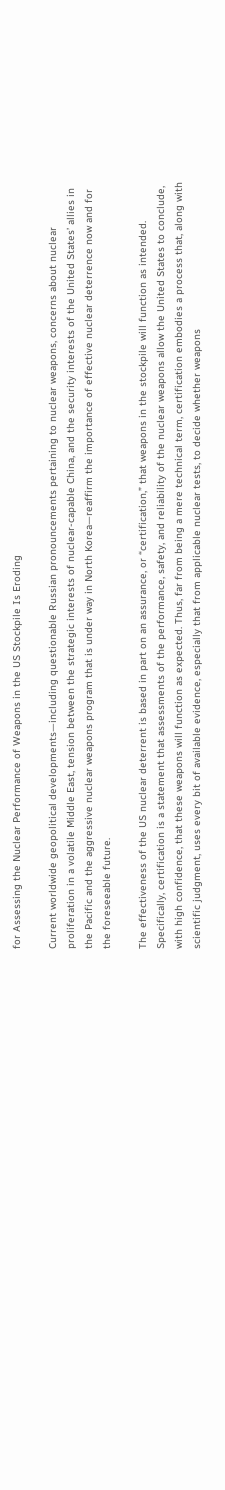for Assessing the Nuclear Performance of Weapons in the US Stockpile Is Eroding

Current worldwide geopolitical developments—including questionable Russian pronouncements pertaining to nuclear weapons, concerns about nuclear proliferation in a volatile Middle East, tension between the strategic interests of nuclear-capable China, and the security interests of the United States’ allies in the Pacific and the aggressive nuclear weapons program that is under way in North Korea—reaffirm the importance of effective nuclear deterrence now and for the foreseeable future.

The effectiveness of the US nuclear deterrent is based in part on an assurance, or “certification,” that weapons in the stockpile will function as intended. Specifically, certification is a statement that assessments of the performance, safety, and reliability of the nuclear weapons allow the United States to conclude, with high confidence, that these weapons will function as expected. Thus, far from being a mere technical term, certification embodies a process that, along with scientific judgment, uses every bit of available evidence, especially that from applicable nuclear tests, to decide whether weapons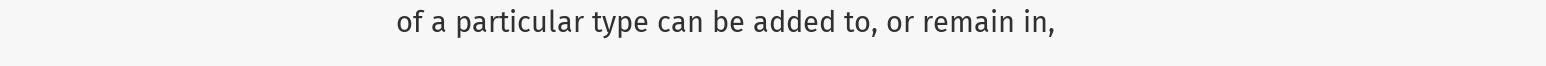of a particular type can be added to, or remain in,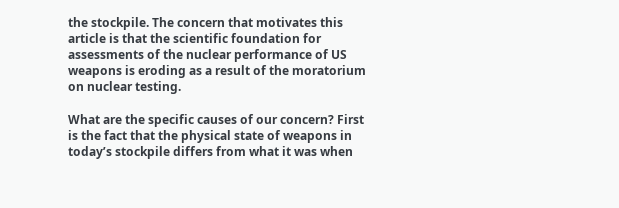the stockpile. The concern that motivates this article is that the scientific foundation for assessments of the nuclear performance of US weapons is eroding as a result of the moratorium on nuclear testing.

What are the specific causes of our concern? First is the fact that the physical state of weapons in today’s stockpile differs from what it was when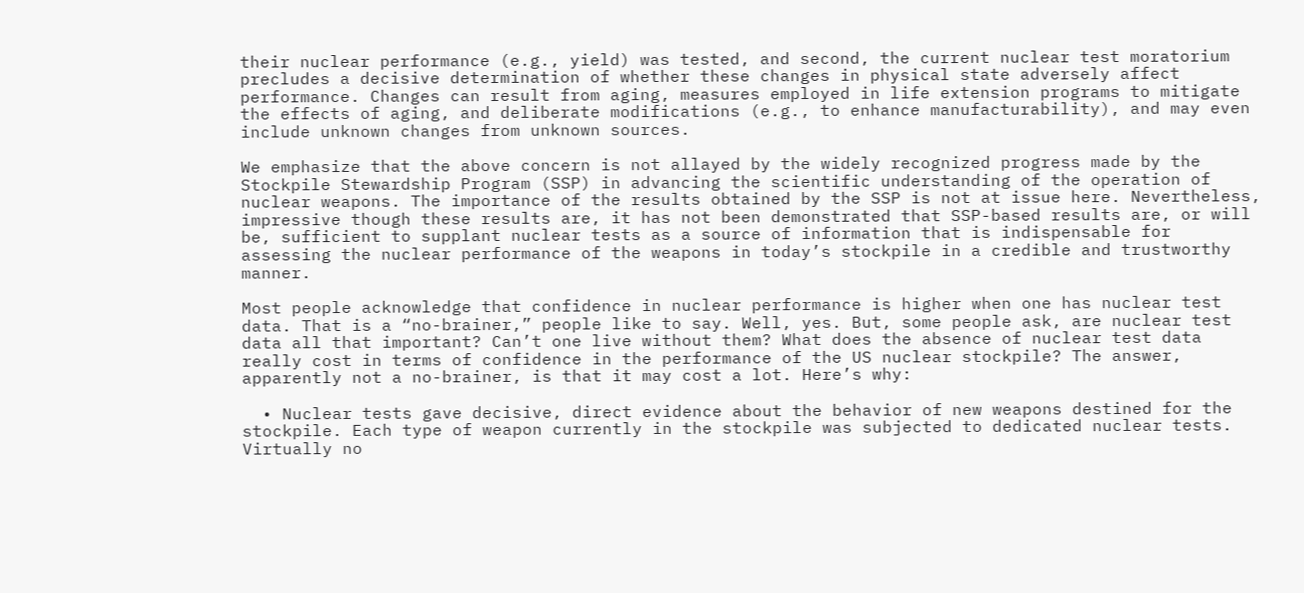their nuclear performance (e.g., yield) was tested, and second, the current nuclear test moratorium precludes a decisive determination of whether these changes in physical state adversely affect performance. Changes can result from aging, measures employed in life extension programs to mitigate the effects of aging, and deliberate modifications (e.g., to enhance manufacturability), and may even include unknown changes from unknown sources.

We emphasize that the above concern is not allayed by the widely recognized progress made by the Stockpile Stewardship Program (SSP) in advancing the scientific understanding of the operation of nuclear weapons. The importance of the results obtained by the SSP is not at issue here. Nevertheless, impressive though these results are, it has not been demonstrated that SSP-based results are, or will be, sufficient to supplant nuclear tests as a source of information that is indispensable for assessing the nuclear performance of the weapons in today’s stockpile in a credible and trustworthy manner.

Most people acknowledge that confidence in nuclear performance is higher when one has nuclear test data. That is a “no-brainer,” people like to say. Well, yes. But, some people ask, are nuclear test data all that important? Can’t one live without them? What does the absence of nuclear test data really cost in terms of confidence in the performance of the US nuclear stockpile? The answer, apparently not a no-brainer, is that it may cost a lot. Here’s why:

  • Nuclear tests gave decisive, direct evidence about the behavior of new weapons destined for the stockpile. Each type of weapon currently in the stockpile was subjected to dedicated nuclear tests. Virtually no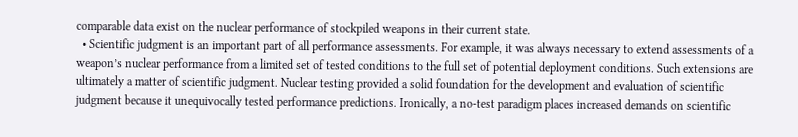comparable data exist on the nuclear performance of stockpiled weapons in their current state.
  • Scientific judgment is an important part of all performance assessments. For example, it was always necessary to extend assessments of a weapon’s nuclear performance from a limited set of tested conditions to the full set of potential deployment conditions. Such extensions are ultimately a matter of scientific judgment. Nuclear testing provided a solid foundation for the development and evaluation of scientific judgment because it unequivocally tested performance predictions. Ironically, a no-test paradigm places increased demands on scientific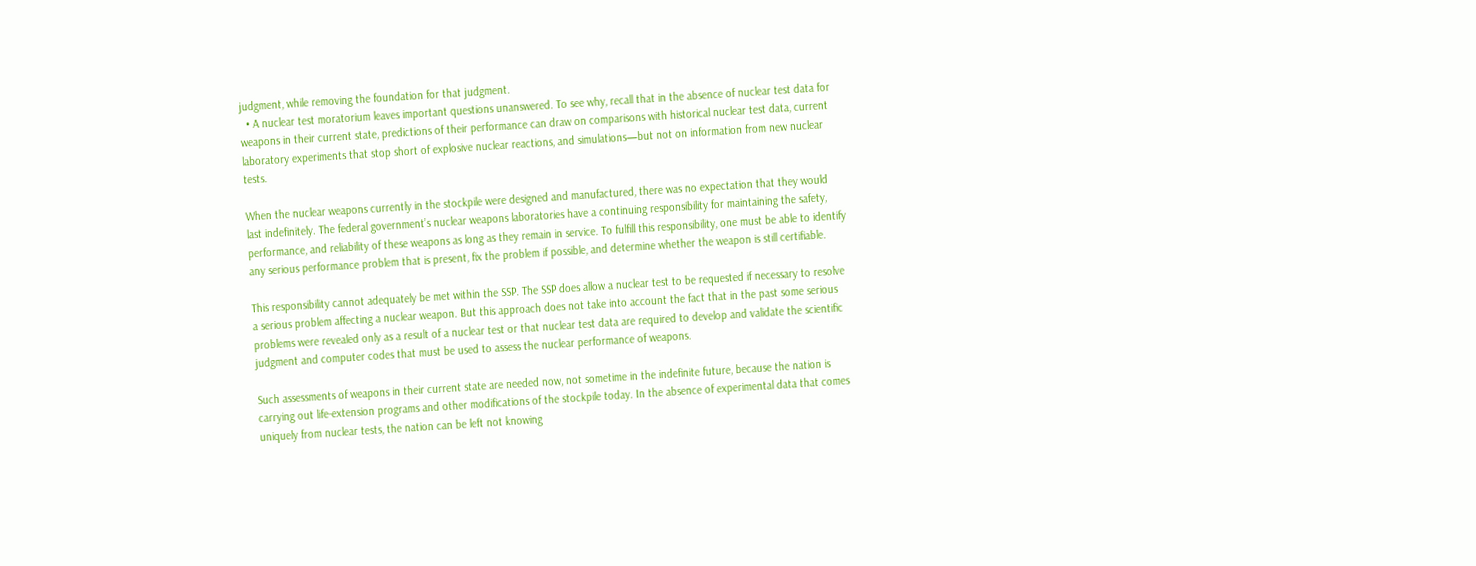judgment, while removing the foundation for that judgment.
  • A nuclear test moratorium leaves important questions unanswered. To see why, recall that in the absence of nuclear test data for weapons in their current state, predictions of their performance can draw on comparisons with historical nuclear test data, current laboratory experiments that stop short of explosive nuclear reactions, and simulations—but not on information from new nuclear tests.

When the nuclear weapons currently in the stockpile were designed and manufactured, there was no expectation that they would last indefinitely. The federal government’s nuclear weapons laboratories have a continuing responsibility for maintaining the safety, performance, and reliability of these weapons as long as they remain in service. To fulfill this responsibility, one must be able to identify any serious performance problem that is present, fix the problem if possible, and determine whether the weapon is still certifiable.

This responsibility cannot adequately be met within the SSP. The SSP does allow a nuclear test to be requested if necessary to resolve a serious problem affecting a nuclear weapon. But this approach does not take into account the fact that in the past some serious problems were revealed only as a result of a nuclear test or that nuclear test data are required to develop and validate the scientific judgment and computer codes that must be used to assess the nuclear performance of weapons.

Such assessments of weapons in their current state are needed now, not sometime in the indefinite future, because the nation is carrying out life-extension programs and other modifications of the stockpile today. In the absence of experimental data that comes uniquely from nuclear tests, the nation can be left not knowing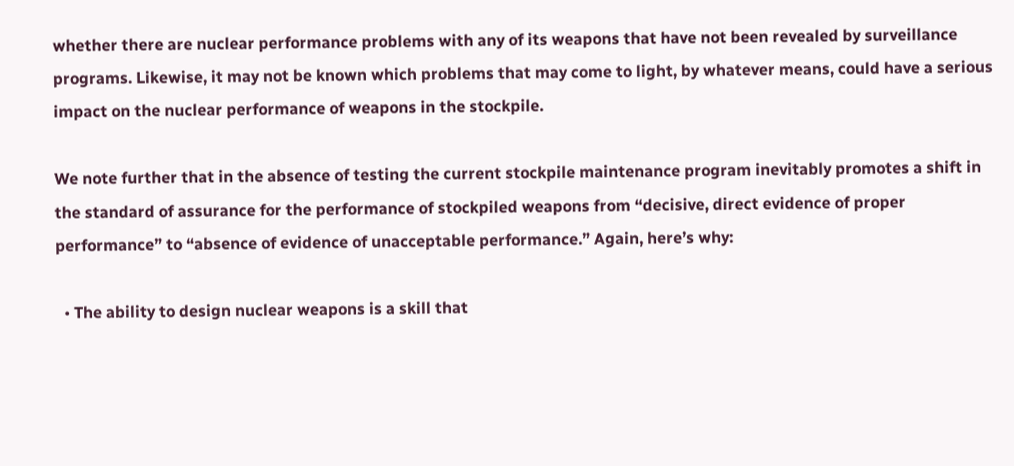whether there are nuclear performance problems with any of its weapons that have not been revealed by surveillance programs. Likewise, it may not be known which problems that may come to light, by whatever means, could have a serious impact on the nuclear performance of weapons in the stockpile.

We note further that in the absence of testing the current stockpile maintenance program inevitably promotes a shift in the standard of assurance for the performance of stockpiled weapons from “decisive, direct evidence of proper performance” to “absence of evidence of unacceptable performance.” Again, here’s why:

  • The ability to design nuclear weapons is a skill that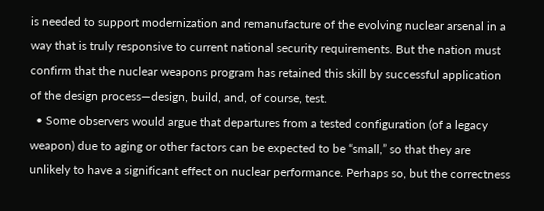is needed to support modernization and remanufacture of the evolving nuclear arsenal in a way that is truly responsive to current national security requirements. But the nation must confirm that the nuclear weapons program has retained this skill by successful application of the design process—design, build, and, of course, test.
  • Some observers would argue that departures from a tested configuration (of a legacy weapon) due to aging or other factors can be expected to be “small,” so that they are unlikely to have a significant effect on nuclear performance. Perhaps so, but the correctness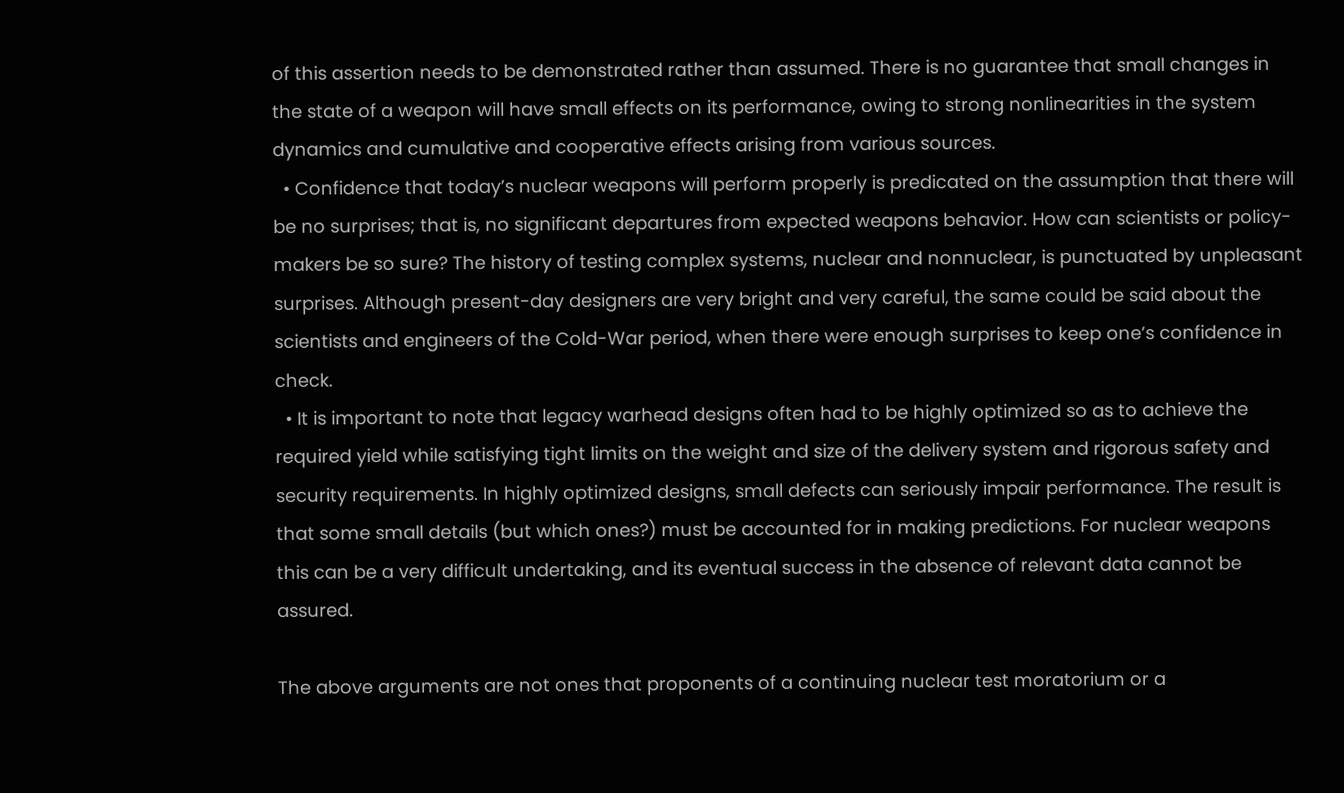of this assertion needs to be demonstrated rather than assumed. There is no guarantee that small changes in the state of a weapon will have small effects on its performance, owing to strong nonlinearities in the system dynamics and cumulative and cooperative effects arising from various sources.
  • Confidence that today’s nuclear weapons will perform properly is predicated on the assumption that there will be no surprises; that is, no significant departures from expected weapons behavior. How can scientists or policy-makers be so sure? The history of testing complex systems, nuclear and nonnuclear, is punctuated by unpleasant surprises. Although present-day designers are very bright and very careful, the same could be said about the scientists and engineers of the Cold-War period, when there were enough surprises to keep one’s confidence in check.
  • It is important to note that legacy warhead designs often had to be highly optimized so as to achieve the required yield while satisfying tight limits on the weight and size of the delivery system and rigorous safety and security requirements. In highly optimized designs, small defects can seriously impair performance. The result is that some small details (but which ones?) must be accounted for in making predictions. For nuclear weapons this can be a very difficult undertaking, and its eventual success in the absence of relevant data cannot be assured.

The above arguments are not ones that proponents of a continuing nuclear test moratorium or a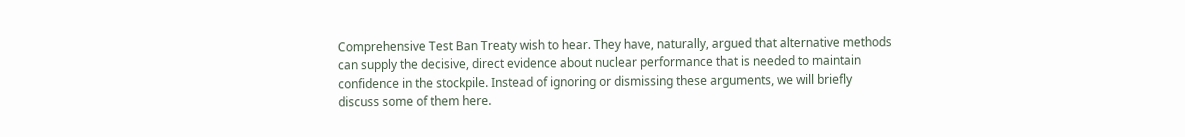Comprehensive Test Ban Treaty wish to hear. They have, naturally, argued that alternative methods can supply the decisive, direct evidence about nuclear performance that is needed to maintain confidence in the stockpile. Instead of ignoring or dismissing these arguments, we will briefly discuss some of them here.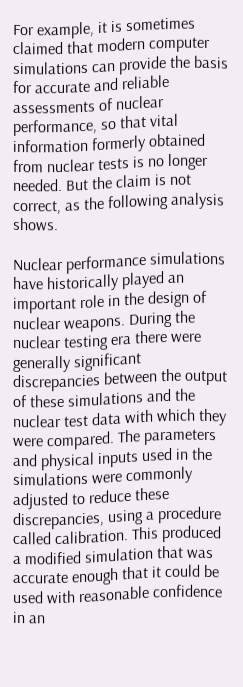For example, it is sometimes claimed that modern computer simulations can provide the basis for accurate and reliable assessments of nuclear performance, so that vital information formerly obtained from nuclear tests is no longer needed. But the claim is not correct, as the following analysis shows.

Nuclear performance simulations have historically played an important role in the design of nuclear weapons. During the nuclear testing era there were generally significant discrepancies between the output of these simulations and the nuclear test data with which they were compared. The parameters and physical inputs used in the simulations were commonly adjusted to reduce these discrepancies, using a procedure called calibration. This produced a modified simulation that was accurate enough that it could be used with reasonable confidence in an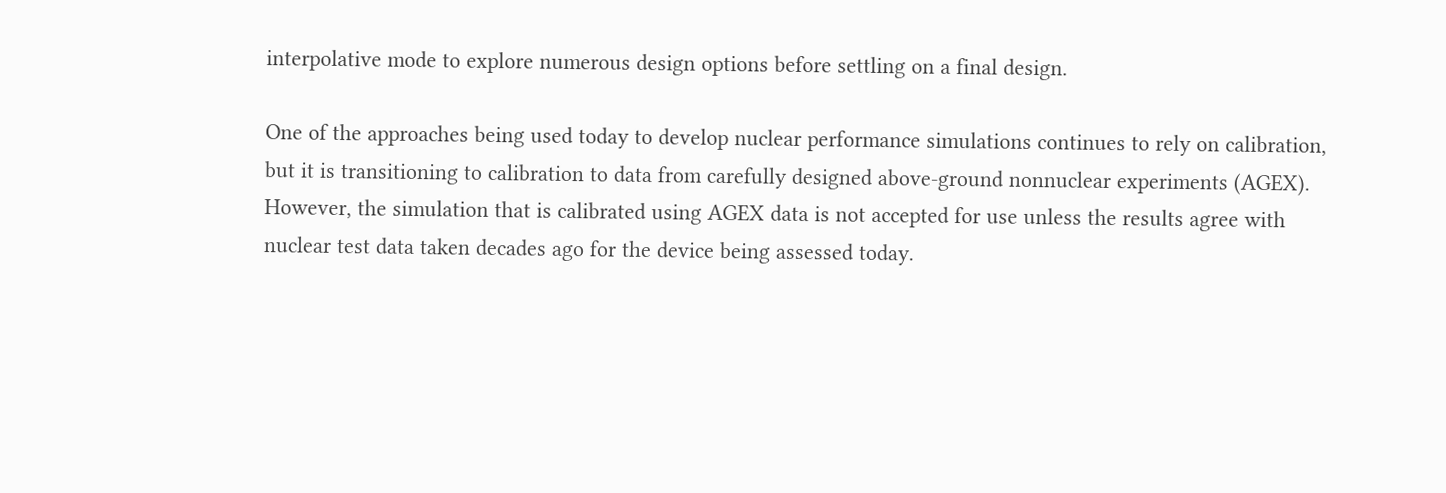interpolative mode to explore numerous design options before settling on a final design.

One of the approaches being used today to develop nuclear performance simulations continues to rely on calibration, but it is transitioning to calibration to data from carefully designed above-ground nonnuclear experiments (AGEX). However, the simulation that is calibrated using AGEX data is not accepted for use unless the results agree with nuclear test data taken decades ago for the device being assessed today.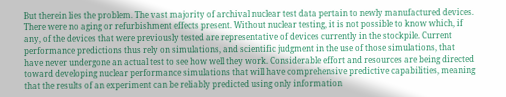But therein lies the problem. The vast majority of archival nuclear test data pertain to newly manufactured devices. There were no aging or refurbishment effects present. Without nuclear testing, it is not possible to know which, if any, of the devices that were previously tested are representative of devices currently in the stockpile. Current performance predictions thus rely on simulations, and scientific judgment in the use of those simulations, that have never undergone an actual test to see how well they work. Considerable effort and resources are being directed toward developing nuclear performance simulations that will have comprehensive predictive capabilities, meaning that the results of an experiment can be reliably predicted using only information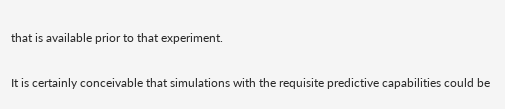that is available prior to that experiment.

It is certainly conceivable that simulations with the requisite predictive capabilities could be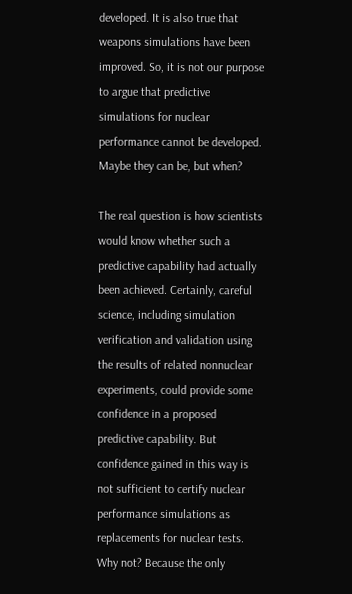developed. It is also true that weapons simulations have been improved. So, it is not our purpose to argue that predictive simulations for nuclear performance cannot be developed. Maybe they can be, but when?

The real question is how scientists would know whether such a predictive capability had actually been achieved. Certainly, careful science, including simulation verification and validation using the results of related nonnuclear experiments, could provide some confidence in a proposed predictive capability. But confidence gained in this way is not sufficient to certify nuclear performance simulations as replacements for nuclear tests. Why not? Because the only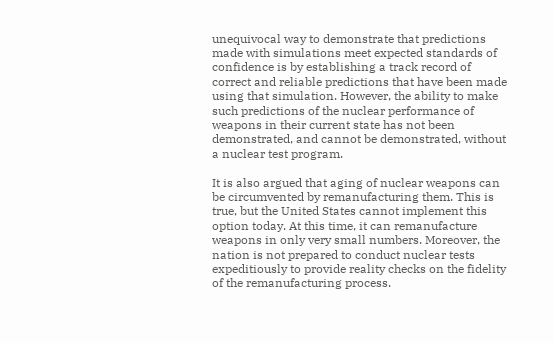unequivocal way to demonstrate that predictions made with simulations meet expected standards of confidence is by establishing a track record of correct and reliable predictions that have been made using that simulation. However, the ability to make such predictions of the nuclear performance of weapons in their current state has not been demonstrated, and cannot be demonstrated, without a nuclear test program.

It is also argued that aging of nuclear weapons can be circumvented by remanufacturing them. This is true, but the United States cannot implement this option today. At this time, it can remanufacture weapons in only very small numbers. Moreover, the nation is not prepared to conduct nuclear tests expeditiously to provide reality checks on the fidelity of the remanufacturing process.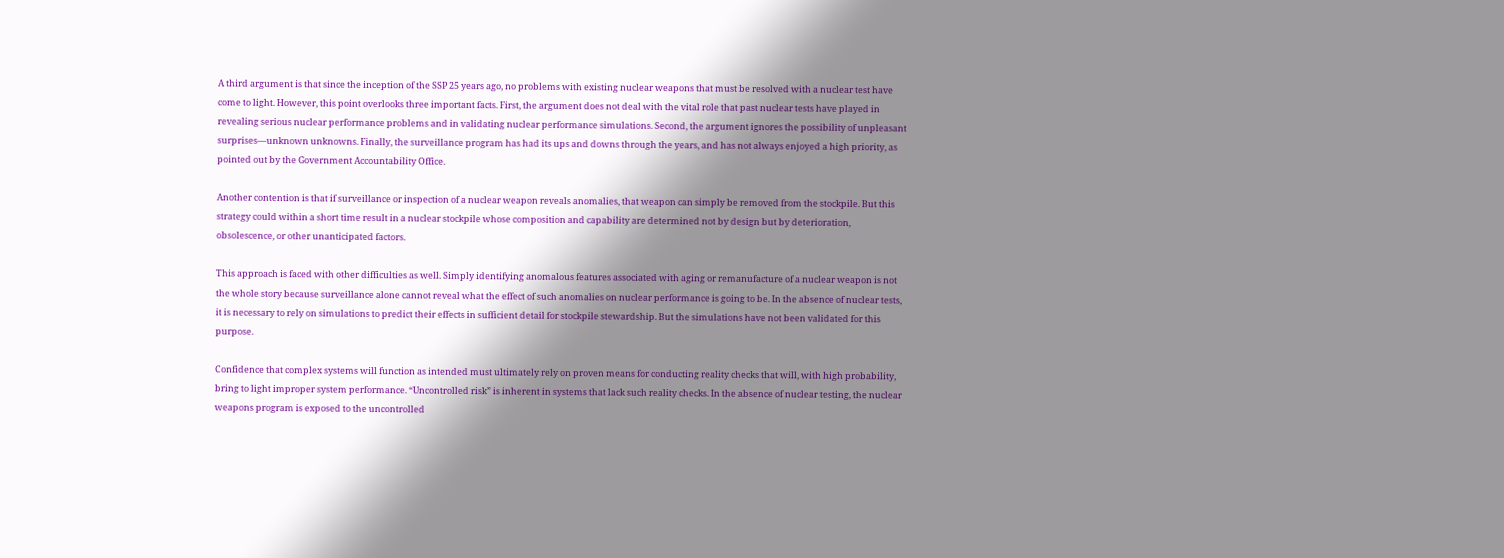A third argument is that since the inception of the SSP 25 years ago, no problems with existing nuclear weapons that must be resolved with a nuclear test have come to light. However, this point overlooks three important facts. First, the argument does not deal with the vital role that past nuclear tests have played in revealing serious nuclear performance problems and in validating nuclear performance simulations. Second, the argument ignores the possibility of unpleasant surprises—unknown unknowns. Finally, the surveillance program has had its ups and downs through the years, and has not always enjoyed a high priority, as pointed out by the Government Accountability Office.

Another contention is that if surveillance or inspection of a nuclear weapon reveals anomalies, that weapon can simply be removed from the stockpile. But this strategy could within a short time result in a nuclear stockpile whose composition and capability are determined not by design but by deterioration, obsolescence, or other unanticipated factors.

This approach is faced with other difficulties as well. Simply identifying anomalous features associated with aging or remanufacture of a nuclear weapon is not the whole story because surveillance alone cannot reveal what the effect of such anomalies on nuclear performance is going to be. In the absence of nuclear tests, it is necessary to rely on simulations to predict their effects in sufficient detail for stockpile stewardship. But the simulations have not been validated for this purpose.

Confidence that complex systems will function as intended must ultimately rely on proven means for conducting reality checks that will, with high probability, bring to light improper system performance. “Uncontrolled risk” is inherent in systems that lack such reality checks. In the absence of nuclear testing, the nuclear weapons program is exposed to the uncontrolled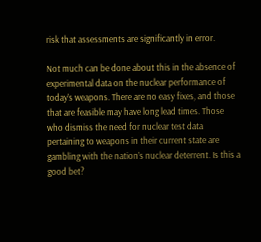risk that assessments are significantly in error.

Not much can be done about this in the absence of experimental data on the nuclear performance of today’s weapons. There are no easy fixes, and those that are feasible may have long lead times. Those who dismiss the need for nuclear test data pertaining to weapons in their current state are gambling with the nation’s nuclear deterrent. Is this a good bet?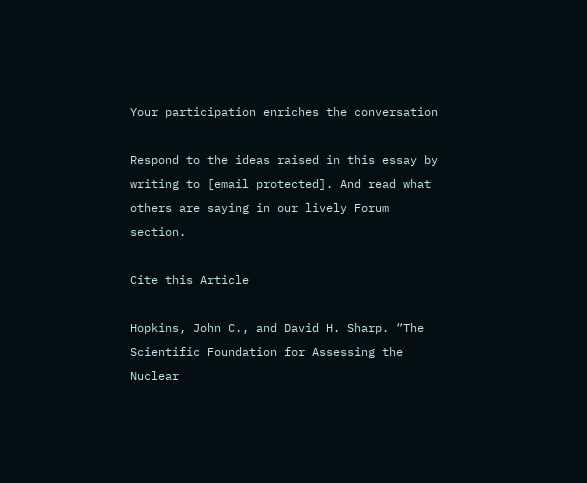Your participation enriches the conversation

Respond to the ideas raised in this essay by writing to [email protected]. And read what others are saying in our lively Forum section.

Cite this Article

Hopkins, John C., and David H. Sharp. “The Scientific Foundation for Assessing the Nuclear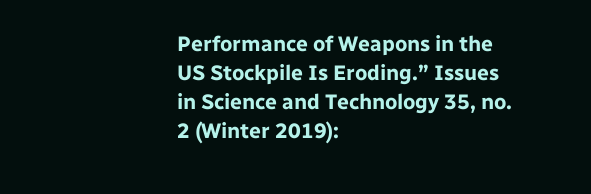Performance of Weapons in the US Stockpile Is Eroding.” Issues in Science and Technology 35, no. 2 (Winter 2019):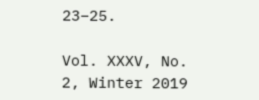23–25.

Vol. XXXV, No. 2, Winter 2019